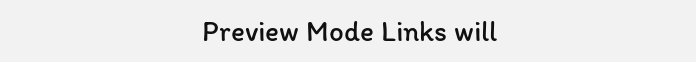Preview Mode Links will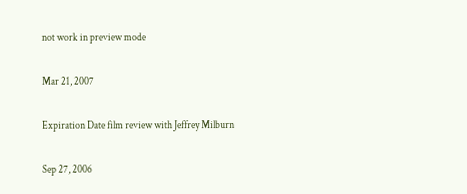not work in preview mode

Mar 21, 2007

Expiration Date film review with Jeffrey Milburn

Sep 27, 2006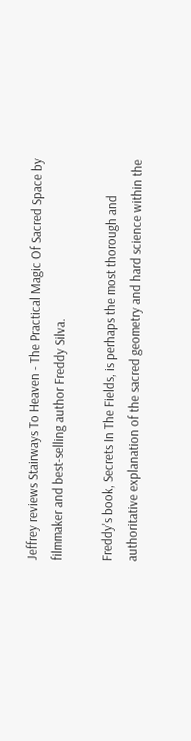Jeffrey reviews Stairways To Heaven - The Practical Magic Of Sacred Space by filmmaker and best-selling author Freddy Silva.

Freddy's book, Secrets In The Fields, is perhaps the most thorough and authoritative explanation of the sacred geometry and hard science within the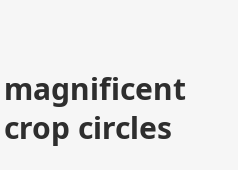magnificent crop circles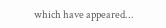which have appeared...